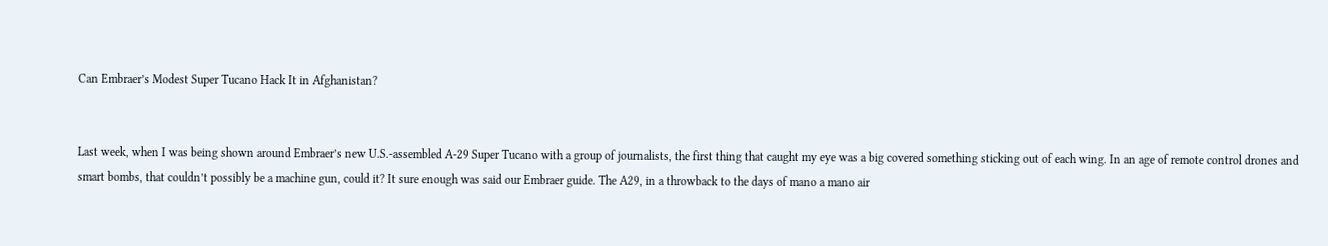Can Embraer’s Modest Super Tucano Hack It in Afghanistan?


Last week, when I was being shown around Embraer’s new U.S.-assembled A-29 Super Tucano with a group of journalists, the first thing that caught my eye was a big covered something sticking out of each wing. In an age of remote control drones and smart bombs, that couldn’t possibly be a machine gun, could it? It sure enough was said our Embraer guide. The A29, in a throwback to the days of mano a mano air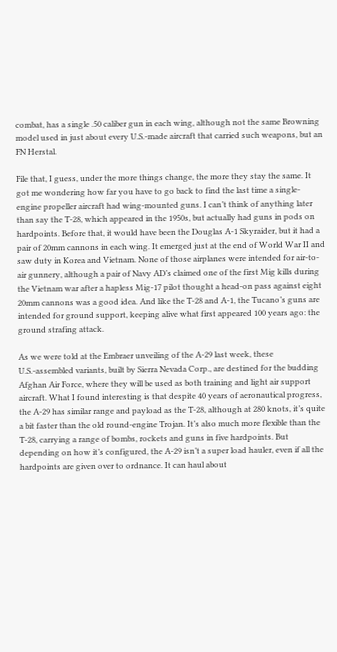combat, has a single .50 caliber gun in each wing, although not the same Browning model used in just about every U.S.-made aircraft that carried such weapons, but an FN Herstal.

File that, I guess, under the more things change, the more they stay the same. It got me wondering how far you have to go back to find the last time a single-engine propeller aircraft had wing-mounted guns. I can’t think of anything later than say the T-28, which appeared in the 1950s, but actually had guns in pods on hardpoints. Before that, it would have been the Douglas A-1 Skyraider, but it had a pair of 20mm cannons in each wing. It emerged just at the end of World War II and saw duty in Korea and Vietnam. None of those airplanes were intended for air-to-air gunnery, although a pair of Navy AD’s claimed one of the first Mig kills during the Vietnam war after a hapless Mig-17 pilot thought a head-on pass against eight 20mm cannons was a good idea. And like the T-28 and A-1, the Tucano’s guns are intended for ground support, keeping alive what first appeared 100 years ago: the ground strafing attack.

As we were told at the Embraer unveiling of the A-29 last week, these U.S.-assembled variants, built by Sierra Nevada Corp., are destined for the budding Afghan Air Force, where they will be used as both training and light air support aircraft. What I found interesting is that despite 40 years of aeronautical progress, the A-29 has similar range and payload as the T-28, although at 280 knots, it’s quite a bit faster than the old round-engine Trojan. It’s also much more flexible than the T-28, carrying a range of bombs, rockets and guns in five hardpoints. But depending on how it’s configured, the A-29 isn’t a super load hauler, even if all the hardpoints are given over to ordnance. It can haul about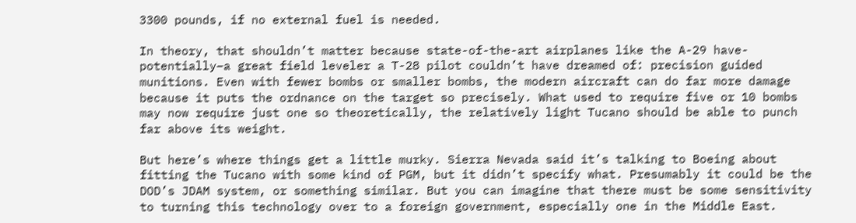3300 pounds, if no external fuel is needed.

In theory, that shouldn’t matter because state-of-the-art airplanes like the A-29 have-potentially–a great field leveler a T-28 pilot couldn’t have dreamed of: precision guided munitions. Even with fewer bombs or smaller bombs, the modern aircraft can do far more damage because it puts the ordnance on the target so precisely. What used to require five or 10 bombs may now require just one so theoretically, the relatively light Tucano should be able to punch far above its weight.

But here’s where things get a little murky. Sierra Nevada said it’s talking to Boeing about fitting the Tucano with some kind of PGM, but it didn’t specify what. Presumably it could be the DOD’s JDAM system, or something similar. But you can imagine that there must be some sensitivity to turning this technology over to a foreign government, especially one in the Middle East.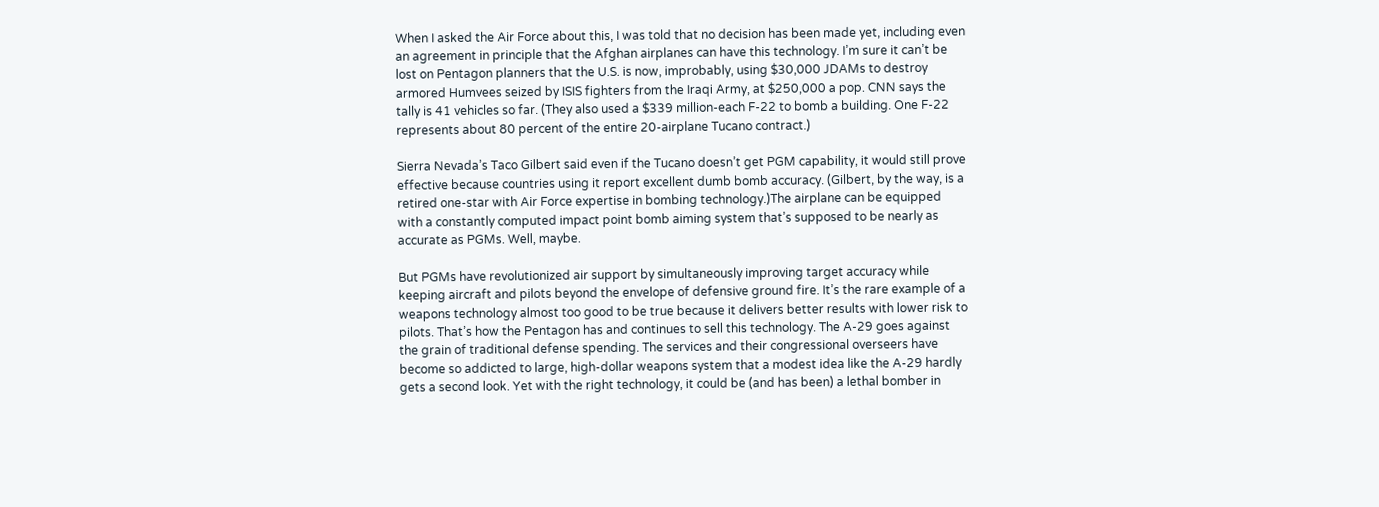When I asked the Air Force about this, I was told that no decision has been made yet, including even an agreement in principle that the Afghan airplanes can have this technology. I’m sure it can’t be lost on Pentagon planners that the U.S. is now, improbably, using $30,000 JDAMs to destroy armored Humvees seized by ISIS fighters from the Iraqi Army, at $250,000 a pop. CNN says the tally is 41 vehicles so far. (They also used a $339 million-each F-22 to bomb a building. One F-22 represents about 80 percent of the entire 20-airplane Tucano contract.)

Sierra Nevada’s Taco Gilbert said even if the Tucano doesn’t get PGM capability, it would still prove effective because countries using it report excellent dumb bomb accuracy. (Gilbert, by the way, is a retired one-star with Air Force expertise in bombing technology.)The airplane can be equipped with a constantly computed impact point bomb aiming system that’s supposed to be nearly as accurate as PGMs. Well, maybe.

But PGMs have revolutionized air support by simultaneously improving target accuracy while keeping aircraft and pilots beyond the envelope of defensive ground fire. It’s the rare example of a weapons technology almost too good to be true because it delivers better results with lower risk to pilots. That’s how the Pentagon has and continues to sell this technology. The A-29 goes against the grain of traditional defense spending. The services and their congressional overseers have become so addicted to large, high-dollar weapons system that a modest idea like the A-29 hardly gets a second look. Yet with the right technology, it could be (and has been) a lethal bomber in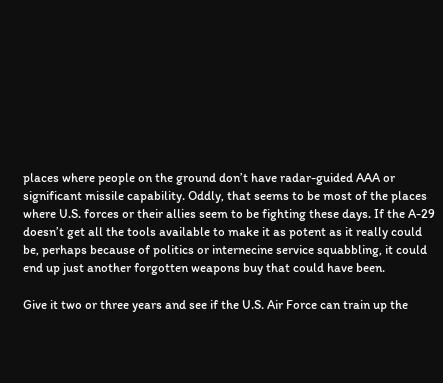places where people on the ground don’t have radar-guided AAA or significant missile capability. Oddly, that seems to be most of the places where U.S. forces or their allies seem to be fighting these days. If the A-29 doesn’t get all the tools available to make it as potent as it really could be, perhaps because of politics or internecine service squabbling, it could end up just another forgotten weapons buy that could have been.

Give it two or three years and see if the U.S. Air Force can train up the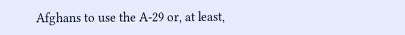Afghans to use the A-29 or, at least,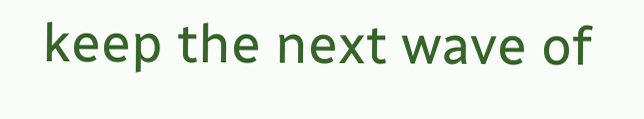keep the next wave of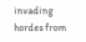invading hordes from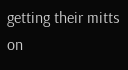getting their mitts on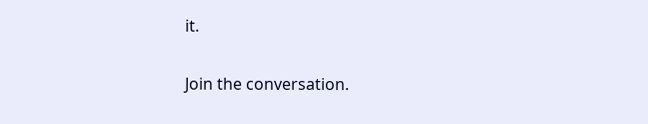it.

Join the conversation.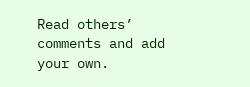Read others’ comments and add your own.